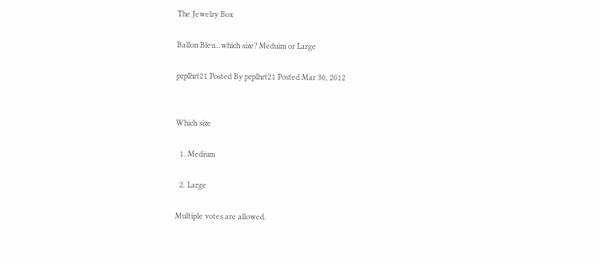The Jewelry Box

Ballon Bleu...which size? Meduim or Large

prplhrt21 Posted By prplhrt21 Posted Mar 30, 2012


Which size

  1. Medium

  2. Large

Multiple votes are allowed.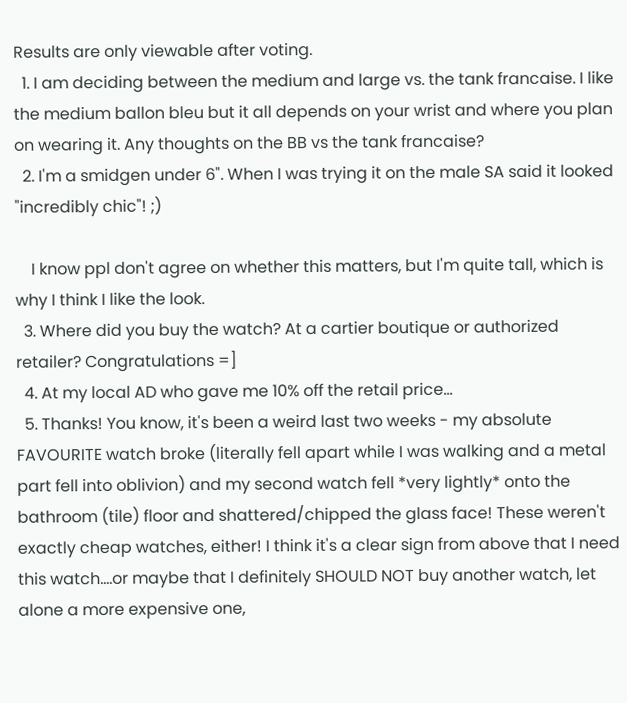Results are only viewable after voting.
  1. I am deciding between the medium and large vs. the tank francaise. I like the medium ballon bleu but it all depends on your wrist and where you plan on wearing it. Any thoughts on the BB vs the tank francaise?
  2. I'm a smidgen under 6". When I was trying it on the male SA said it looked "incredibly chic"! ;)

    I know ppl don't agree on whether this matters, but I'm quite tall, which is why I think I like the look.
  3. Where did you buy the watch? At a cartier boutique or authorized retailer? Congratulations =]
  4. At my local AD who gave me 10% off the retail price...
  5. Thanks! You know, it's been a weird last two weeks - my absolute FAVOURITE watch broke (literally fell apart while I was walking and a metal part fell into oblivion) and my second watch fell *very lightly* onto the bathroom (tile) floor and shattered/chipped the glass face! These weren't exactly cheap watches, either! I think it's a clear sign from above that I need this watch....or maybe that I definitely SHOULD NOT buy another watch, let alone a more expensive one,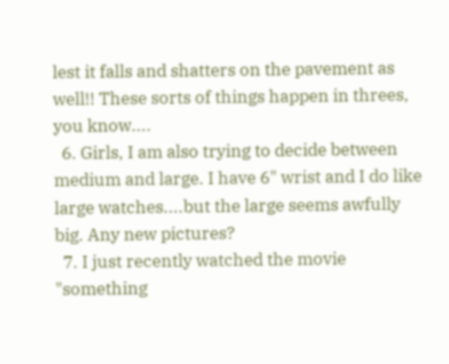lest it falls and shatters on the pavement as well!! These sorts of things happen in threes, you know....
  6. Girls, I am also trying to decide between medium and large. I have 6" wrist and I do like large watches....but the large seems awfully big. Any new pictures?
  7. I just recently watched the movie "something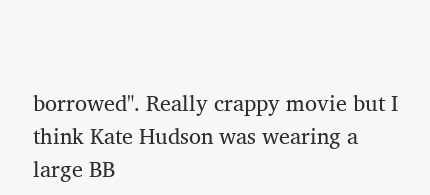borrowed". Really crappy movie but I think Kate Hudson was wearing a large BB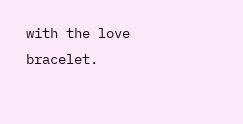with the love bracelet.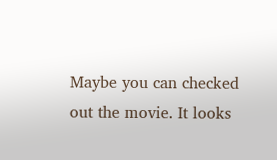Maybe you can checked out the movie. It looks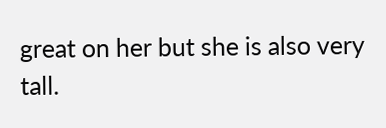great on her but she is also very tall.